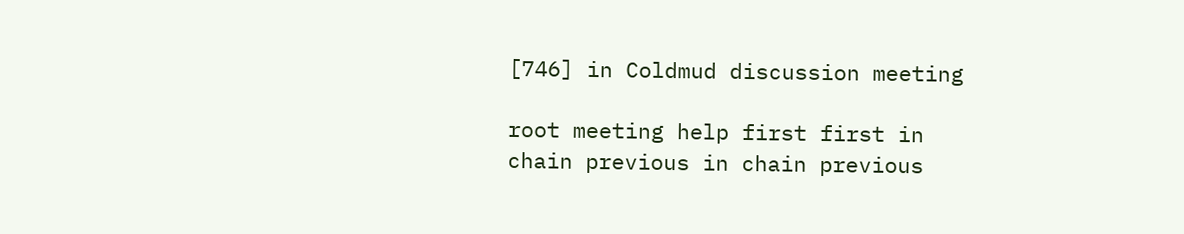[746] in Coldmud discussion meeting

root meeting help first first in chain previous in chain previous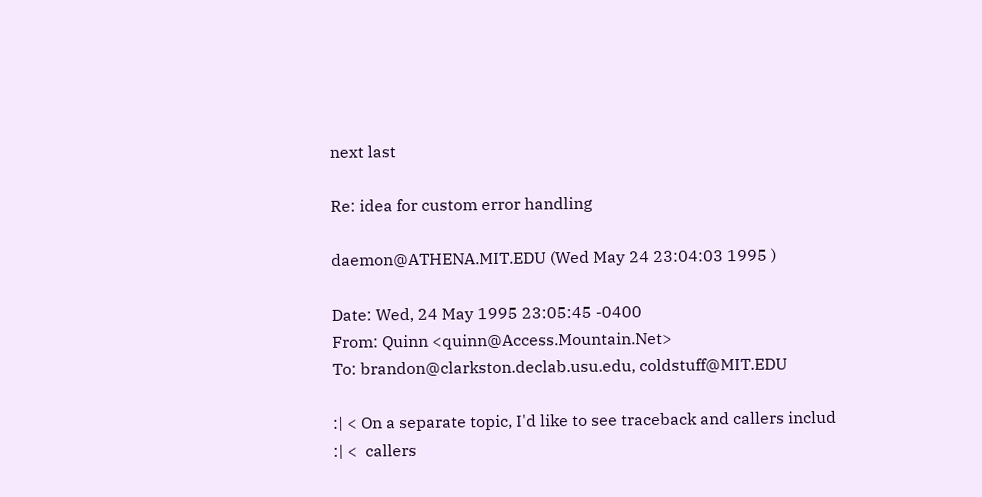next last

Re: idea for custom error handling

daemon@ATHENA.MIT.EDU (Wed May 24 23:04:03 1995 )

Date: Wed, 24 May 1995 23:05:45 -0400
From: Quinn <quinn@Access.Mountain.Net>
To: brandon@clarkston.declab.usu.edu, coldstuff@MIT.EDU

:| < On a separate topic, I'd like to see traceback and callers includ
:| <  callers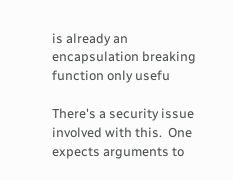is already an encapsulation breaking function only usefu

There's a security issue involved with this.  One expects arguments to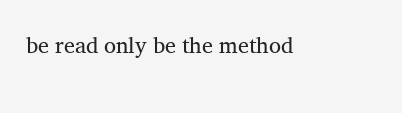be read only be the method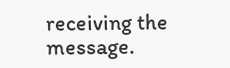receiving the message.